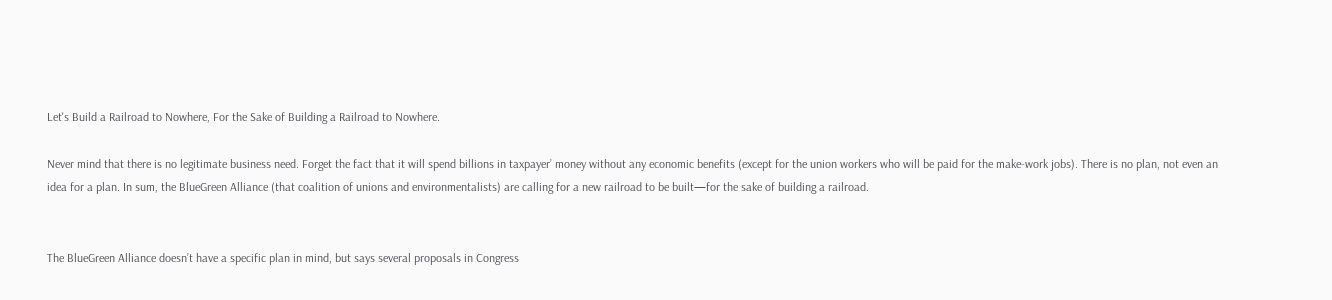Let's Build a Railroad to Nowhere, For the Sake of Building a Railroad to Nowhere.

Never mind that there is no legitimate business need. Forget the fact that it will spend billions in taxpayer’ money without any economic benefits (except for the union workers who will be paid for the make-work jobs). There is no plan, not even an idea for a plan. In sum, the BlueGreen Alliance (that coalition of unions and environmentalists) are calling for a new railroad to be built—for the sake of building a railroad.


The BlueGreen Alliance doesn’t have a specific plan in mind, but says several proposals in Congress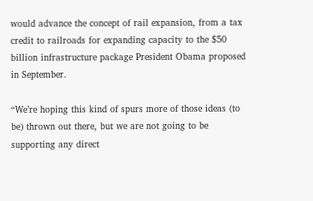would advance the concept of rail expansion, from a tax credit to railroads for expanding capacity to the $50 billion infrastructure package President Obama proposed in September.

“We’re hoping this kind of spurs more of those ideas (to be) thrown out there, but we are not going to be supporting any direct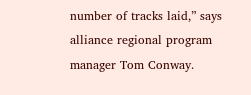number of tracks laid,” says alliance regional program manager Tom Conway.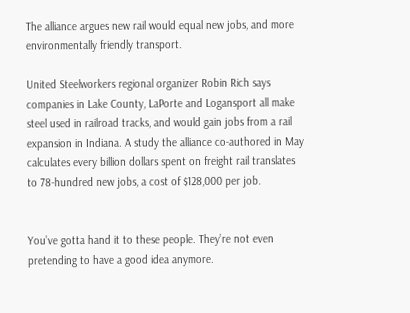The alliance argues new rail would equal new jobs, and more environmentally friendly transport.

United Steelworkers regional organizer Robin Rich says companies in Lake County, LaPorte and Logansport all make steel used in railroad tracks, and would gain jobs from a rail expansion in Indiana. A study the alliance co-authored in May calculates every billion dollars spent on freight rail translates to 78-hundred new jobs, a cost of $128,000 per job.


You’ve gotta hand it to these people. They’re not even pretending to have a good idea anymore.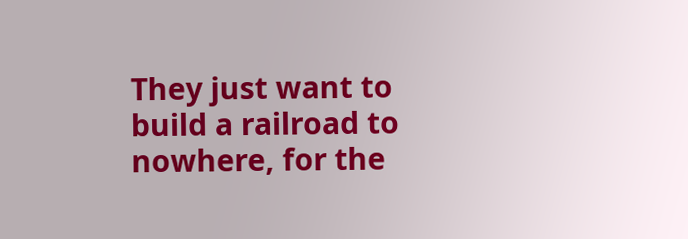They just want to build a railroad to nowhere, for the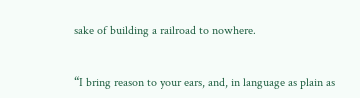sake of building a railroad to nowhere.


“I bring reason to your ears, and, in language as plain as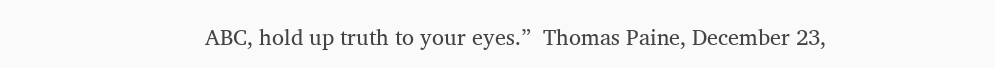ABC, hold up truth to your eyes.”  Thomas Paine, December 23,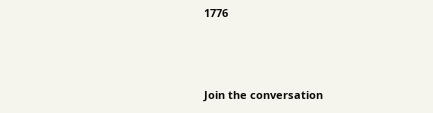1776



Join the conversation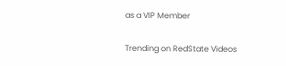as a VIP Member

Trending on RedState Videos